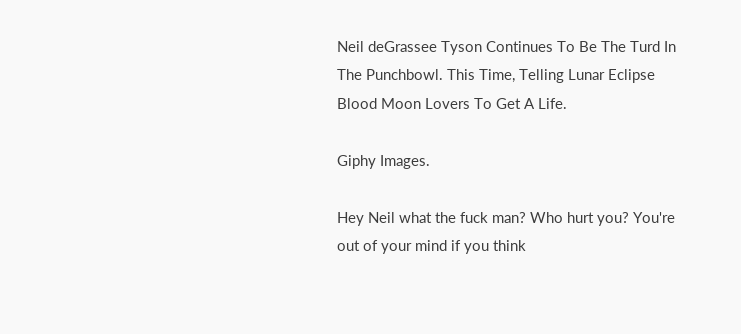Neil deGrassee Tyson Continues To Be The Turd In The Punchbowl. This Time, Telling Lunar Eclipse Blood Moon Lovers To Get A Life.

Giphy Images.

Hey Neil what the fuck man? Who hurt you? You're out of your mind if you think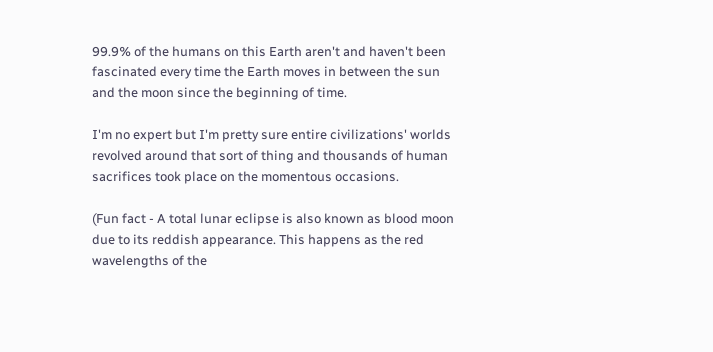99.9% of the humans on this Earth aren't and haven't been fascinated every time the Earth moves in between the sun and the moon since the beginning of time.

I'm no expert but I'm pretty sure entire civilizations' worlds revolved around that sort of thing and thousands of human sacrifices took place on the momentous occasions.

(Fun fact - A total lunar eclipse is also known as blood moon due to its reddish appearance. This happens as the red wavelengths of the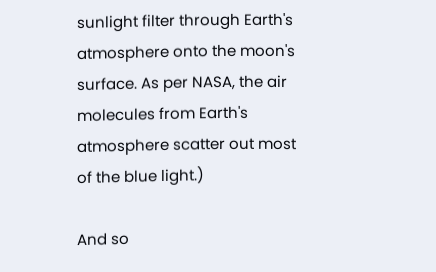sunlight filter through Earth's atmosphere onto the moon's surface. As per NASA, the air molecules from Earth's atmosphere scatter out most of the blue light.)

And so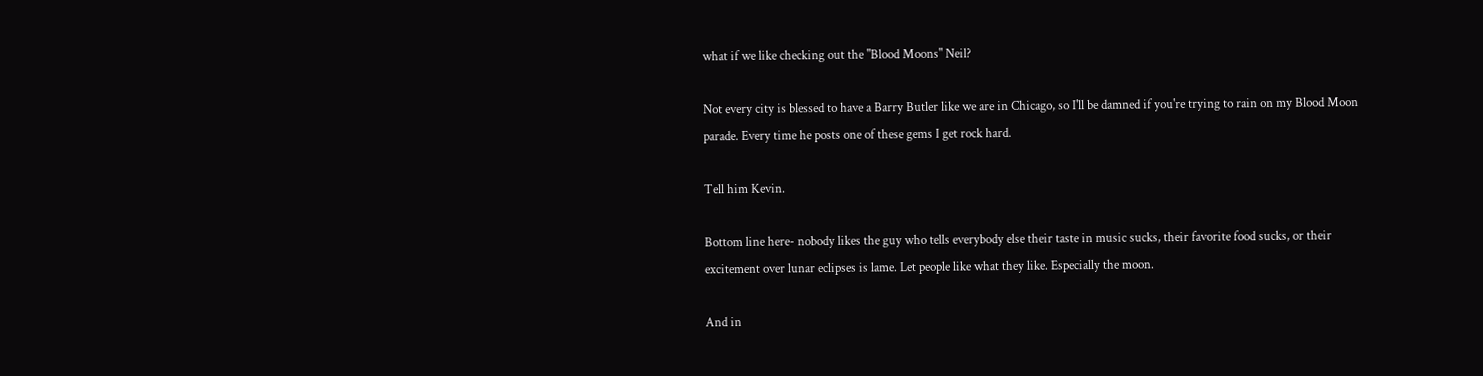what if we like checking out the "Blood Moons" Neil?

Not every city is blessed to have a Barry Butler like we are in Chicago, so I'll be damned if you're trying to rain on my Blood Moon parade. Every time he posts one of these gems I get rock hard.

Tell him Kevin.

Bottom line here- nobody likes the guy who tells everybody else their taste in music sucks, their favorite food sucks, or their excitement over lunar eclipses is lame. Let people like what they like. Especially the moon.

And in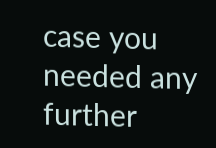case you needed any further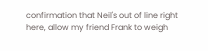confirmation that Neil's out of line right here, allow my friend Frank to weigh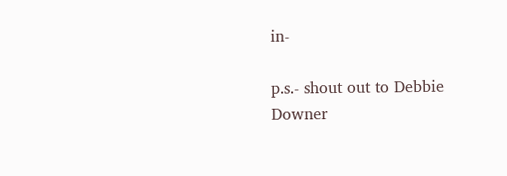in-

p.s.- shout out to Debbie Downer